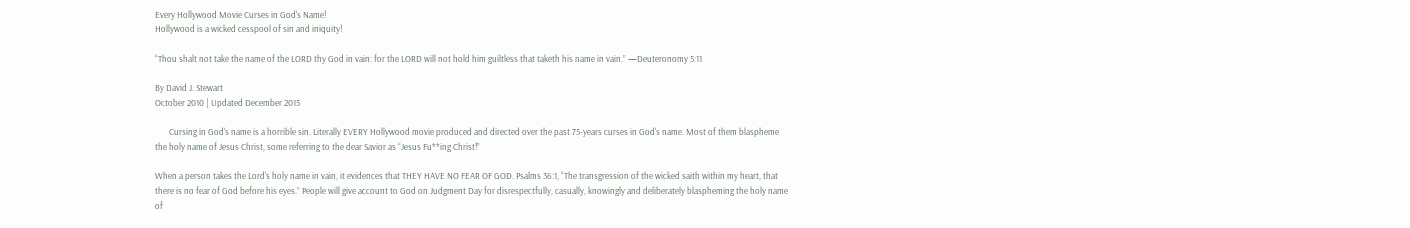Every Hollywood Movie Curses in God's Name!
Hollywood is a wicked cesspool of sin and iniquity!

“Thou shalt not take the name of the LORD thy God in vain: for the LORD will not hold him guiltless that taketh his name in vain.” —Deuteronomy 5:11

By David J. Stewart
October 2010 | Updated December 2015

       Cursing in God's name is a horrible sin. Literally EVERY Hollywood movie produced and directed over the past 75-years curses in God's name. Most of them blaspheme the holy name of Jesus Christ, some referring to the dear Savior as “Jesus Fu**ing Christ!”

When a person takes the Lord's holy name in vain, it evidences that THEY HAVE NO FEAR OF GOD. Psalms 36:1, “The transgression of the wicked saith within my heart, that there is no fear of God before his eyes.” People will give account to God on Judgment Day for disrespectfully, casually, knowingly and deliberately blaspheming the holy name of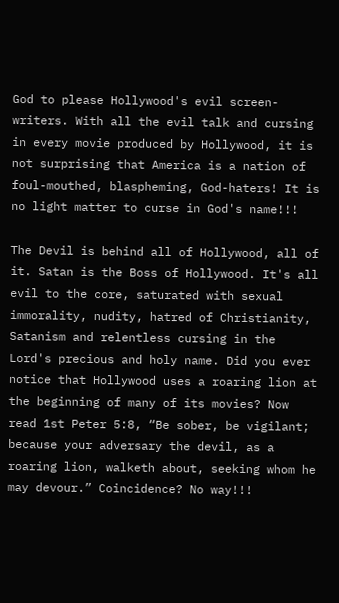God to please Hollywood's evil screen-writers. With all the evil talk and cursing in every movie produced by Hollywood, it is not surprising that America is a nation of foul-mouthed, blaspheming, God-haters! It is no light matter to curse in God's name!!!

The Devil is behind all of Hollywood, all of it. Satan is the Boss of Hollywood. It's all evil to the core, saturated with sexual immorality, nudity, hatred of Christianity, Satanism and relentless cursing in the Lord's precious and holy name. Did you ever notice that Hollywood uses a roaring lion at the beginning of many of its movies? Now read 1st Peter 5:8, “Be sober, be vigilant; because your adversary the devil, as a roaring lion, walketh about, seeking whom he may devour.” Coincidence? No way!!!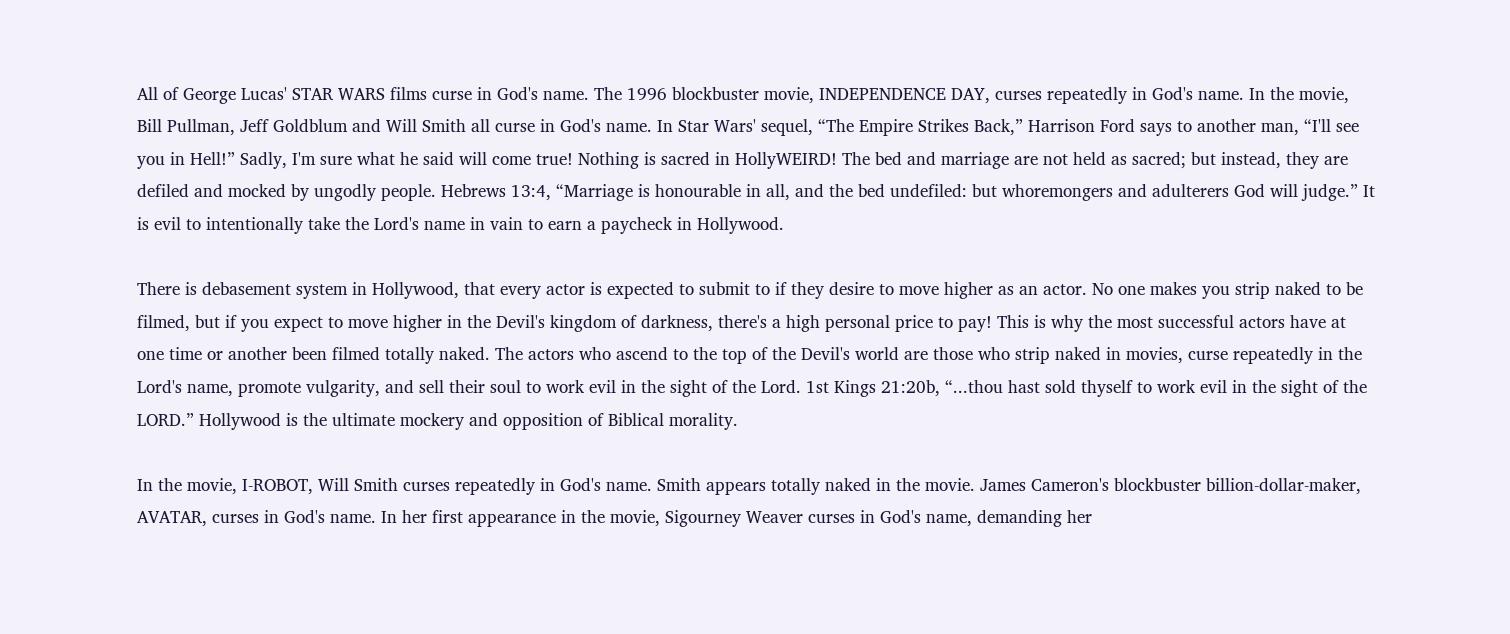All of George Lucas' STAR WARS films curse in God's name. The 1996 blockbuster movie, INDEPENDENCE DAY, curses repeatedly in God's name. In the movie, Bill Pullman, Jeff Goldblum and Will Smith all curse in God's name. In Star Wars' sequel, “The Empire Strikes Back,” Harrison Ford says to another man, “I'll see you in Hell!” Sadly, I'm sure what he said will come true! Nothing is sacred in HollyWEIRD! The bed and marriage are not held as sacred; but instead, they are defiled and mocked by ungodly people. Hebrews 13:4, “Marriage is honourable in all, and the bed undefiled: but whoremongers and adulterers God will judge.” It is evil to intentionally take the Lord's name in vain to earn a paycheck in Hollywood.

There is debasement system in Hollywood, that every actor is expected to submit to if they desire to move higher as an actor. No one makes you strip naked to be filmed, but if you expect to move higher in the Devil's kingdom of darkness, there's a high personal price to pay! This is why the most successful actors have at one time or another been filmed totally naked. The actors who ascend to the top of the Devil's world are those who strip naked in movies, curse repeatedly in the Lord's name, promote vulgarity, and sell their soul to work evil in the sight of the Lord. 1st Kings 21:20b, “...thou hast sold thyself to work evil in the sight of the LORD.” Hollywood is the ultimate mockery and opposition of Biblical morality.

In the movie, I-ROBOT, Will Smith curses repeatedly in God's name. Smith appears totally naked in the movie. James Cameron's blockbuster billion-dollar-maker, AVATAR, curses in God's name. In her first appearance in the movie, Sigourney Weaver curses in God's name, demanding her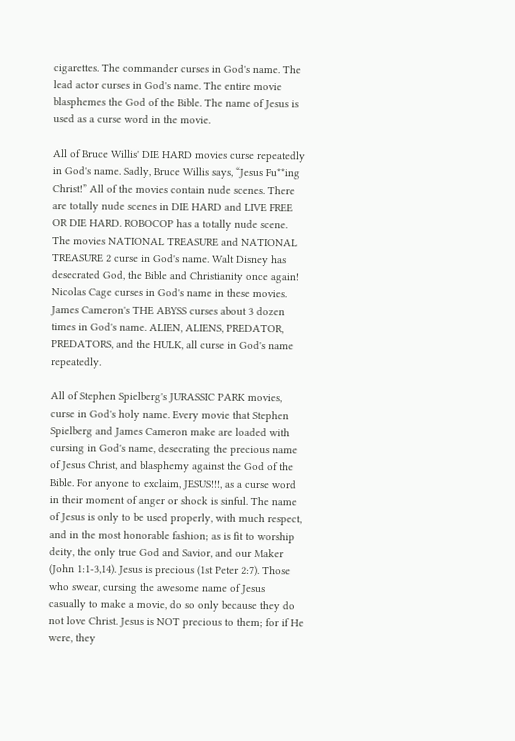cigarettes. The commander curses in God's name. The lead actor curses in God's name. The entire movie blasphemes the God of the Bible. The name of Jesus is used as a curse word in the movie.

All of Bruce Willis' DIE HARD movies curse repeatedly in God's name. Sadly, Bruce Willis says, “Jesus Fu**ing Christ!” All of the movies contain nude scenes. There are totally nude scenes in DIE HARD and LIVE FREE OR DIE HARD. ROBOCOP has a totally nude scene. The movies NATIONAL TREASURE and NATIONAL TREASURE 2 curse in God's name. Walt Disney has desecrated God, the Bible and Christianity once again! Nicolas Cage curses in God's name in these movies. James Cameron's THE ABYSS curses about 3 dozen times in God's name. ALIEN, ALIENS, PREDATOR, PREDATORS, and the HULK, all curse in God's name repeatedly.

All of Stephen Spielberg's JURASSIC PARK movies, curse in God's holy name. Every movie that Stephen Spielberg and James Cameron make are loaded with cursing in God's name, desecrating the precious name of Jesus Christ, and blasphemy against the God of the Bible. For anyone to exclaim, JESUS!!!, as a curse word in their moment of anger or shock is sinful. The name of Jesus is only to be used properly, with much respect, and in the most honorable fashion; as is fit to worship deity, the only true God and Savior, and our Maker (John 1:1-3,14). Jesus is precious (1st Peter 2:7). Those who swear, cursing the awesome name of Jesus casually to make a movie, do so only because they do not love Christ. Jesus is NOT precious to them; for if He were, they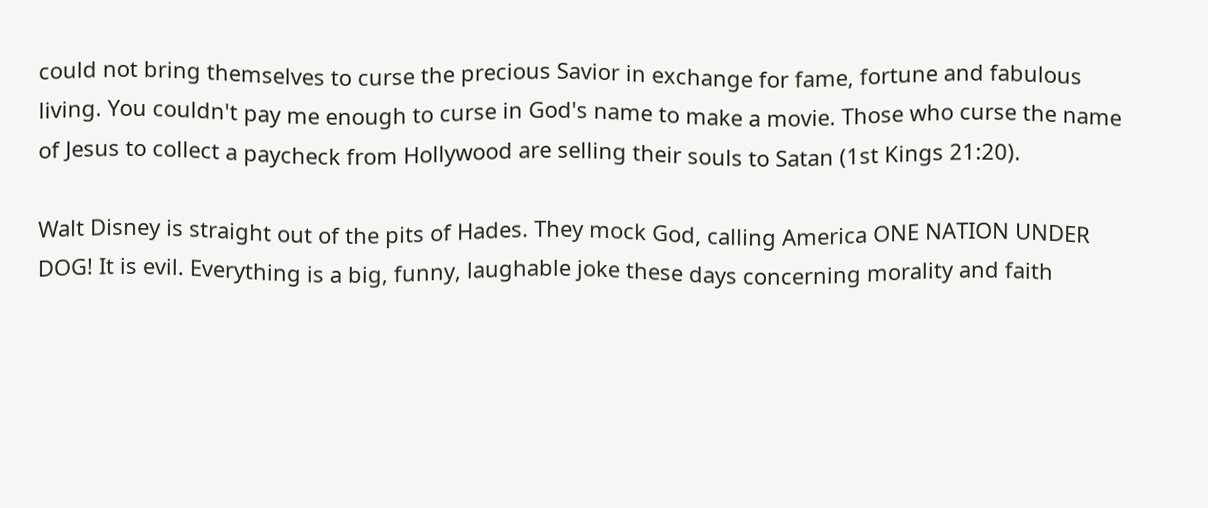could not bring themselves to curse the precious Savior in exchange for fame, fortune and fabulous living. You couldn't pay me enough to curse in God's name to make a movie. Those who curse the name of Jesus to collect a paycheck from Hollywood are selling their souls to Satan (1st Kings 21:20).

Walt Disney is straight out of the pits of Hades. They mock God, calling America ONE NATION UNDER DOG! It is evil. Everything is a big, funny, laughable joke these days concerning morality and faith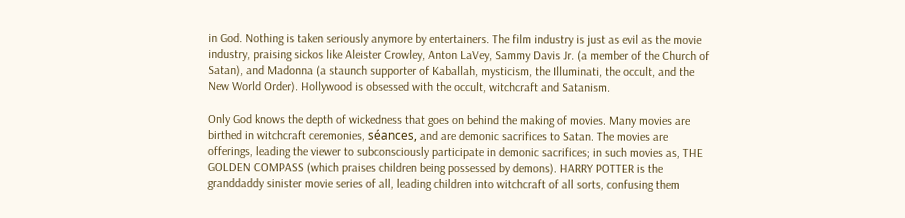in God. Nothing is taken seriously anymore by entertainers. The film industry is just as evil as the movie industry, praising sickos like Aleister Crowley, Anton LaVey, Sammy Davis Jr. (a member of the Church of Satan), and Madonna (a staunch supporter of Kaballah, mysticism, the Illuminati, the occult, and the New World Order). Hollywood is obsessed with the occult, witchcraft and Satanism.

Only God knows the depth of wickedness that goes on behind the making of movies. Many movies are birthed in witchcraft ceremonies, séances, and are demonic sacrifices to Satan. The movies are offerings, leading the viewer to subconsciously participate in demonic sacrifices; in such movies as, THE GOLDEN COMPASS (which praises children being possessed by demons). HARRY POTTER is the granddaddy sinister movie series of all, leading children into witchcraft of all sorts, confusing them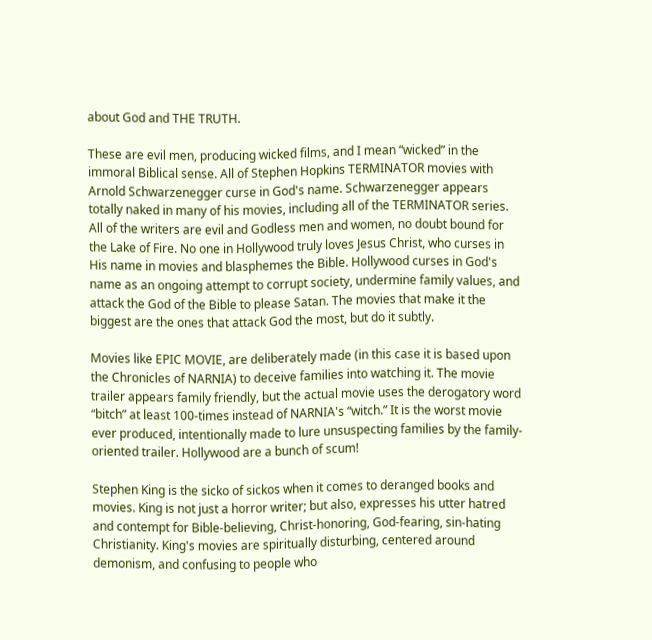about God and THE TRUTH.

These are evil men, producing wicked films, and I mean “wicked” in the immoral Biblical sense. All of Stephen Hopkins TERMINATOR movies with Arnold Schwarzenegger curse in God's name. Schwarzenegger appears totally naked in many of his movies, including all of the TERMINATOR series. All of the writers are evil and Godless men and women, no doubt bound for the Lake of Fire. No one in Hollywood truly loves Jesus Christ, who curses in His name in movies and blasphemes the Bible. Hollywood curses in God's name as an ongoing attempt to corrupt society, undermine family values, and attack the God of the Bible to please Satan. The movies that make it the biggest are the ones that attack God the most, but do it subtly.

Movies like EPIC MOVIE, are deliberately made (in this case it is based upon the Chronicles of NARNIA) to deceive families into watching it. The movie trailer appears family friendly, but the actual movie uses the derogatory word “bitch” at least 100-times instead of NARNIA's “witch.” It is the worst movie ever produced, intentionally made to lure unsuspecting families by the family-oriented trailer. Hollywood are a bunch of scum!

Stephen King is the sicko of sickos when it comes to deranged books and movies. King is not just a horror writer; but also, expresses his utter hatred and contempt for Bible-believing, Christ-honoring, God-fearing, sin-hating Christianity. King's movies are spiritually disturbing, centered around demonism, and confusing to people who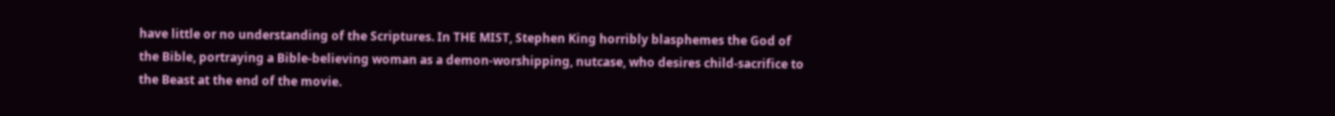have little or no understanding of the Scriptures. In THE MIST, Stephen King horribly blasphemes the God of the Bible, portraying a Bible-believing woman as a demon-worshipping, nutcase, who desires child-sacrifice to the Beast at the end of the movie.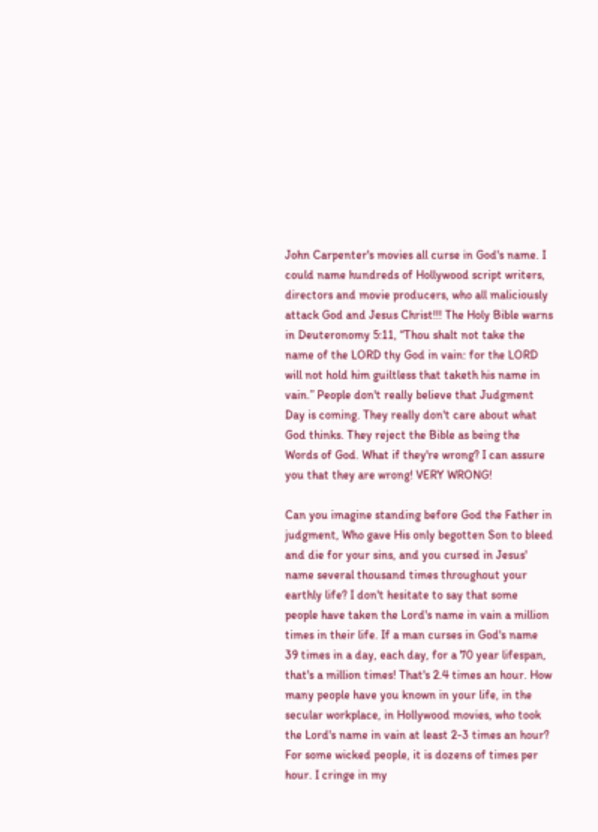John Carpenter's movies all curse in God's name. I could name hundreds of Hollywood script writers, directors and movie producers, who all maliciously attack God and Jesus Christ!!! The Holy Bible warns in Deuteronomy 5:11, “Thou shalt not take the name of the LORD thy God in vain: for the LORD will not hold him guiltless that taketh his name in vain.” People don't really believe that Judgment Day is coming. They really don't care about what God thinks. They reject the Bible as being the Words of God. What if they're wrong? I can assure you that they are wrong! VERY WRONG!

Can you imagine standing before God the Father in judgment, Who gave His only begotten Son to bleed and die for your sins, and you cursed in Jesus' name several thousand times throughout your earthly life? I don't hesitate to say that some people have taken the Lord's name in vain a million times in their life. If a man curses in God's name 39 times in a day, each day, for a 70 year lifespan, that's a million times! That's 2.4 times an hour. How many people have you known in your life, in the secular workplace, in Hollywood movies, who took the Lord's name in vain at least 2-3 times an hour? For some wicked people, it is dozens of times per hour. I cringe in my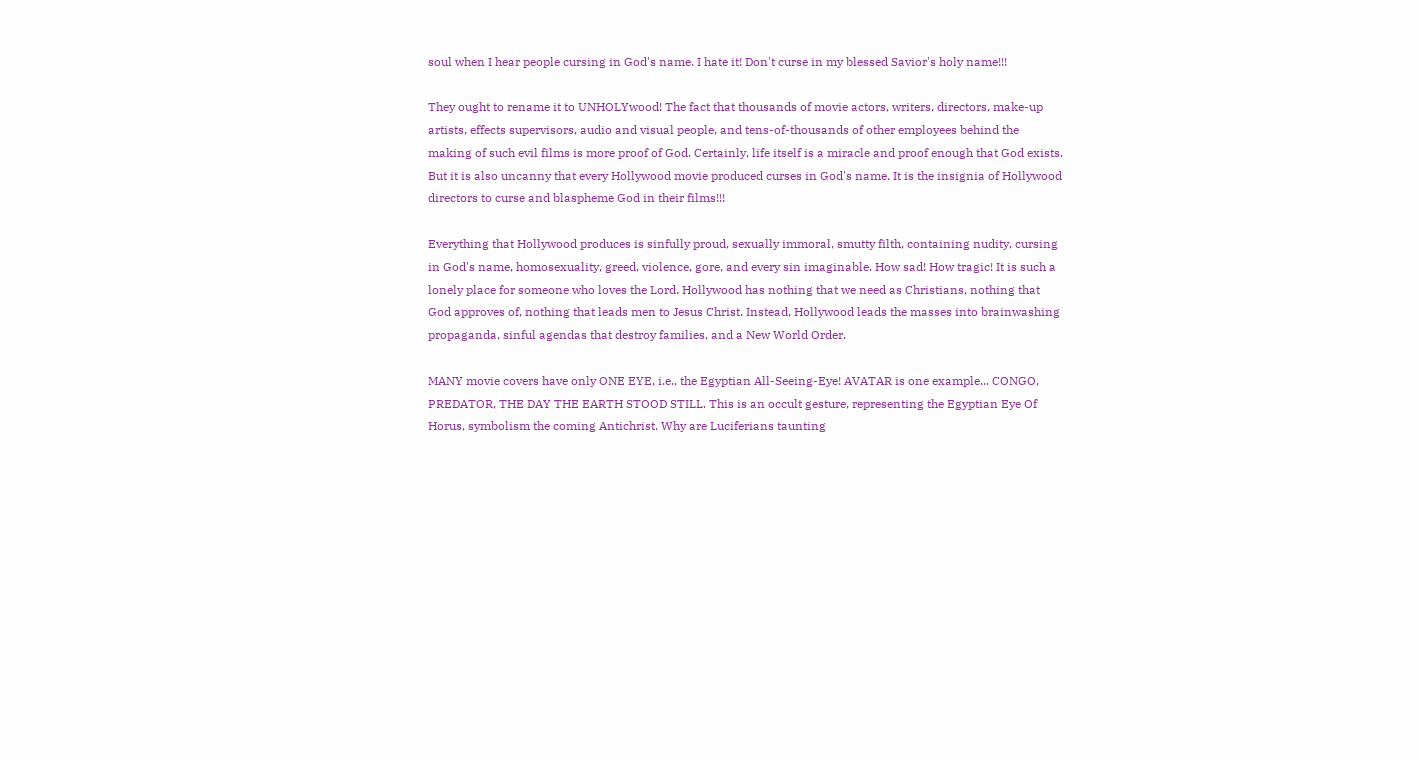soul when I hear people cursing in God's name. I hate it! Don't curse in my blessed Savior's holy name!!!

They ought to rename it to UNHOLYwood! The fact that thousands of movie actors, writers, directors, make-up artists, effects supervisors, audio and visual people, and tens-of-thousands of other employees behind the making of such evil films is more proof of God. Certainly, life itself is a miracle and proof enough that God exists. But it is also uncanny that every Hollywood movie produced curses in God's name. It is the insignia of Hollywood directors to curse and blaspheme God in their films!!!

Everything that Hollywood produces is sinfully proud, sexually immoral, smutty filth, containing nudity, cursing in God's name, homosexuality, greed, violence, gore, and every sin imaginable. How sad! How tragic! It is such a lonely place for someone who loves the Lord. Hollywood has nothing that we need as Christians, nothing that God approves of, nothing that leads men to Jesus Christ. Instead, Hollywood leads the masses into brainwashing propaganda, sinful agendas that destroy families, and a New World Order.

MANY movie covers have only ONE EYE, i.e., the Egyptian All-Seeing-Eye! AVATAR is one example... CONGO, PREDATOR, THE DAY THE EARTH STOOD STILL. This is an occult gesture, representing the Egyptian Eye Of Horus, symbolism the coming Antichrist. Why are Luciferians taunting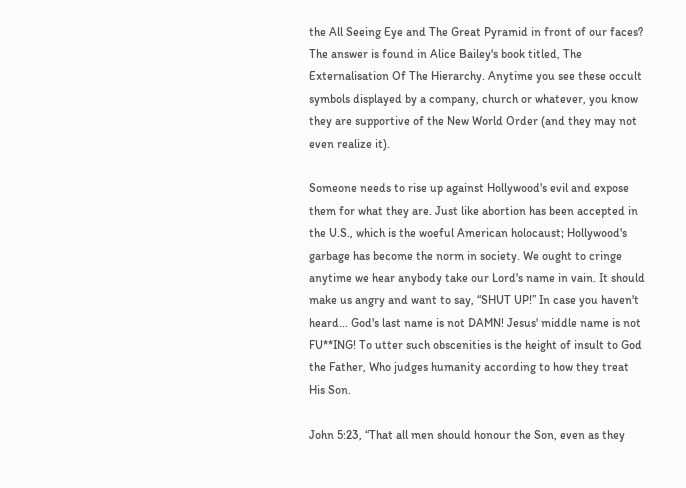the All Seeing Eye and The Great Pyramid in front of our faces? The answer is found in Alice Bailey's book titled, The Externalisation Of The Hierarchy. Anytime you see these occult symbols displayed by a company, church or whatever, you know they are supportive of the New World Order (and they may not even realize it).

Someone needs to rise up against Hollywood's evil and expose them for what they are. Just like abortion has been accepted in the U.S., which is the woeful American holocaust; Hollywood's garbage has become the norm in society. We ought to cringe anytime we hear anybody take our Lord's name in vain. It should make us angry and want to say, “SHUT UP!” In case you haven't heard... God's last name is not DAMN! Jesus' middle name is not FU**ING! To utter such obscenities is the height of insult to God the Father, Who judges humanity according to how they treat His Son.

John 5:23, “That all men should honour the Son, even as they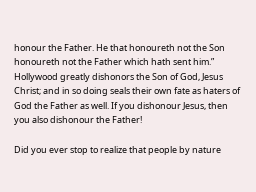honour the Father. He that honoureth not the Son honoureth not the Father which hath sent him.” Hollywood greatly dishonors the Son of God, Jesus Christ; and in so doing seals their own fate as haters of God the Father as well. If you dishonour Jesus, then you also dishonour the Father!

Did you ever stop to realize that people by nature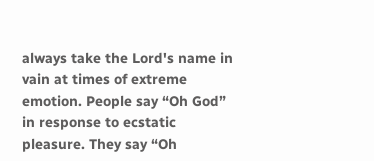always take the Lord's name in vain at times of extreme emotion. People say “Oh God” in response to ecstatic pleasure. They say “Oh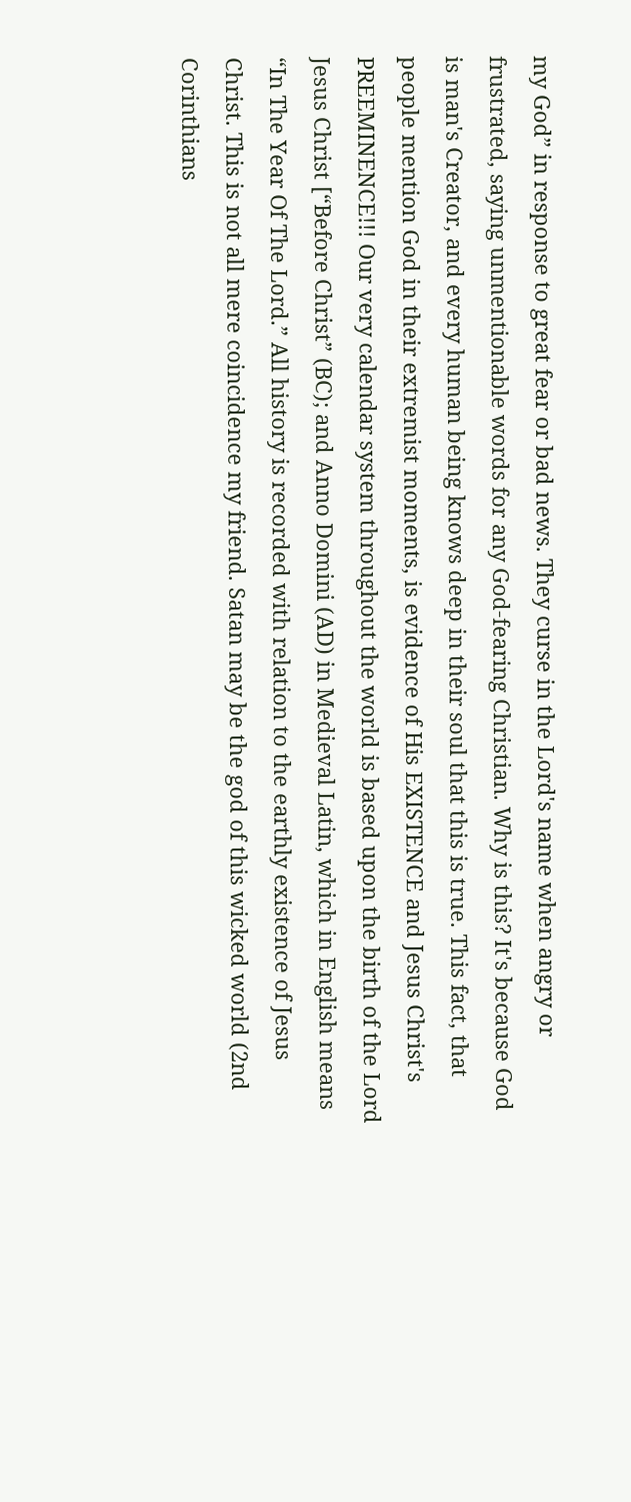my God” in response to great fear or bad news. They curse in the Lord's name when angry or frustrated, saying unmentionable words for any God-fearing Christian. Why is this? It's because God is man's Creator, and every human being knows deep in their soul that this is true. This fact, that people mention God in their extremist moments, is evidence of His EXISTENCE and Jesus Christ's PREEMINENCE!!! Our very calendar system throughout the world is based upon the birth of the Lord Jesus Christ [“Before Christ” (BC); and Anno Domini (AD) in Medieval Latin, which in English means “In The Year Of The Lord.” All history is recorded with relation to the earthly existence of Jesus Christ. This is not all mere coincidence my friend. Satan may be the god of this wicked world (2nd Corinthians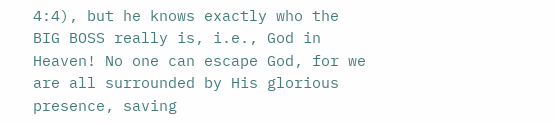4:4), but he knows exactly who the BIG BOSS really is, i.e., God in Heaven! No one can escape God, for we are all surrounded by His glorious presence, saving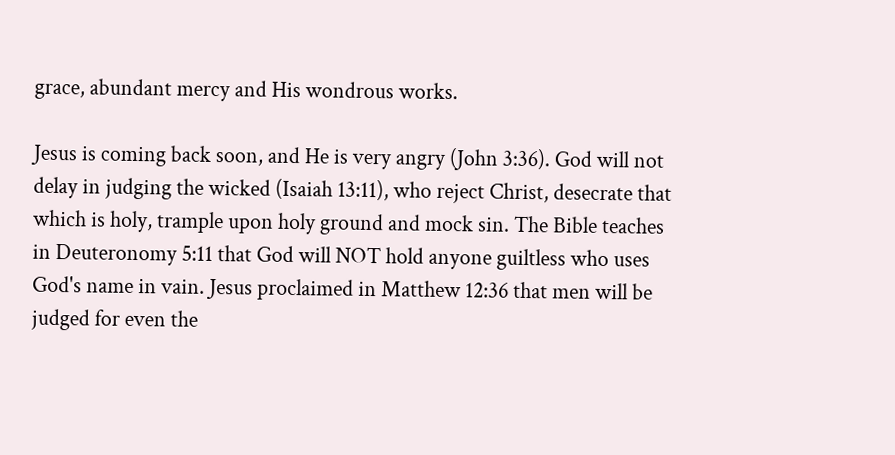grace, abundant mercy and His wondrous works.

Jesus is coming back soon, and He is very angry (John 3:36). God will not delay in judging the wicked (Isaiah 13:11), who reject Christ, desecrate that which is holy, trample upon holy ground and mock sin. The Bible teaches in Deuteronomy 5:11 that God will NOT hold anyone guiltless who uses God's name in vain. Jesus proclaimed in Matthew 12:36 that men will be judged for even the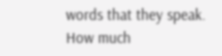words that they speak. How much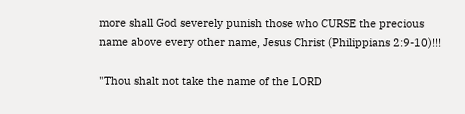more shall God severely punish those who CURSE the precious name above every other name, Jesus Christ (Philippians 2:9-10)!!!

"Thou shalt not take the name of the LORD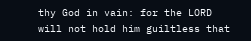thy God in vain: for the LORD will not hold him guiltless that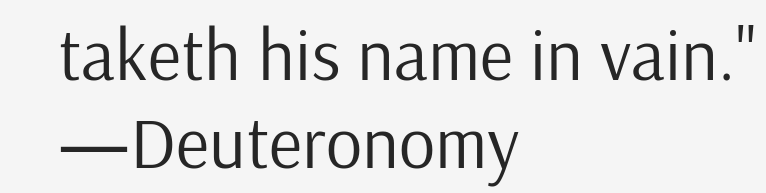taketh his name in vain." —Deuteronomy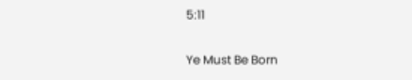5:11

Ye Must Be Born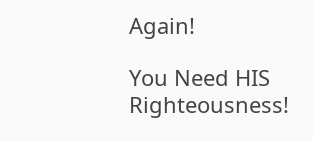Again!

You Need HIS Righteousness!